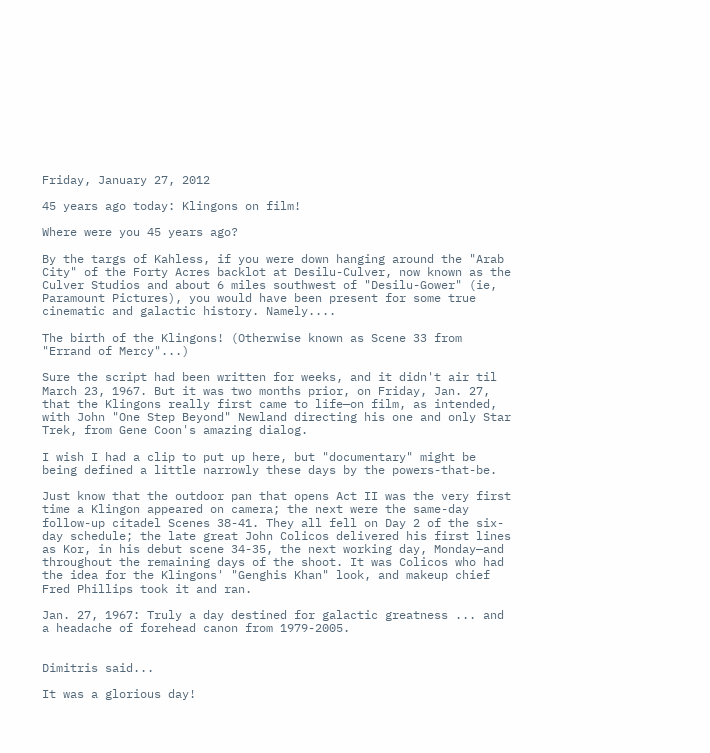Friday, January 27, 2012

45 years ago today: Klingons on film!

Where were you 45 years ago?

By the targs of Kahless, if you were down hanging around the "Arab City" of the Forty Acres backlot at Desilu-Culver, now known as the Culver Studios and about 6 miles southwest of "Desilu-Gower" (ie, Paramount Pictures), you would have been present for some true cinematic and galactic history. Namely....

The birth of the Klingons! (Otherwise known as Scene 33 from "Errand of Mercy"...)

Sure the script had been written for weeks, and it didn't air til March 23, 1967. But it was two months prior, on Friday, Jan. 27, that the Klingons really first came to life—on film, as intended, with John "One Step Beyond" Newland directing his one and only Star Trek, from Gene Coon's amazing dialog.

I wish I had a clip to put up here, but "documentary" might be being defined a little narrowly these days by the powers-that-be.

Just know that the outdoor pan that opens Act II was the very first time a Klingon appeared on camera; the next were the same-day follow-up citadel Scenes 38-41. They all fell on Day 2 of the six-day schedule; the late great John Colicos delivered his first lines as Kor, in his debut scene 34-35, the next working day, Monday—and throughout the remaining days of the shoot. It was Colicos who had the idea for the Klingons' "Genghis Khan" look, and makeup chief Fred Phillips took it and ran.

Jan. 27, 1967: Truly a day destined for galactic greatness ... and a headache of forehead canon from 1979-2005.


Dimitris said...

It was a glorious day!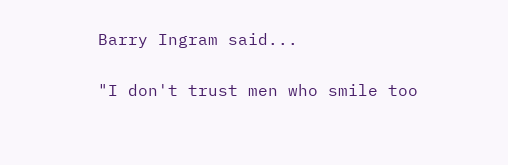Barry Ingram said...

"I don't trust men who smile too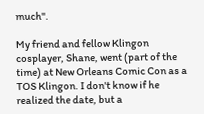much".

My friend and fellow Klingon cosplayer, Shane, went (part of the time) at New Orleans Comic Con as a TOS Klingon. I don't know if he realized the date, but a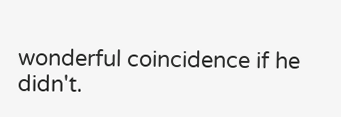wonderful coincidence if he didn't.